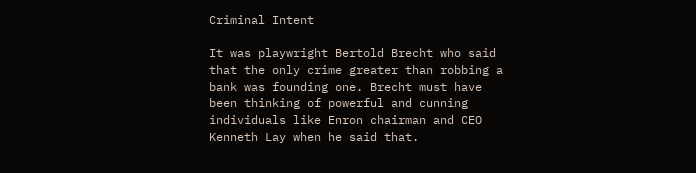Criminal Intent

It was playwright Bertold Brecht who said that the only crime greater than robbing a bank was founding one. Brecht must have been thinking of powerful and cunning individuals like Enron chairman and CEO Kenneth Lay when he said that.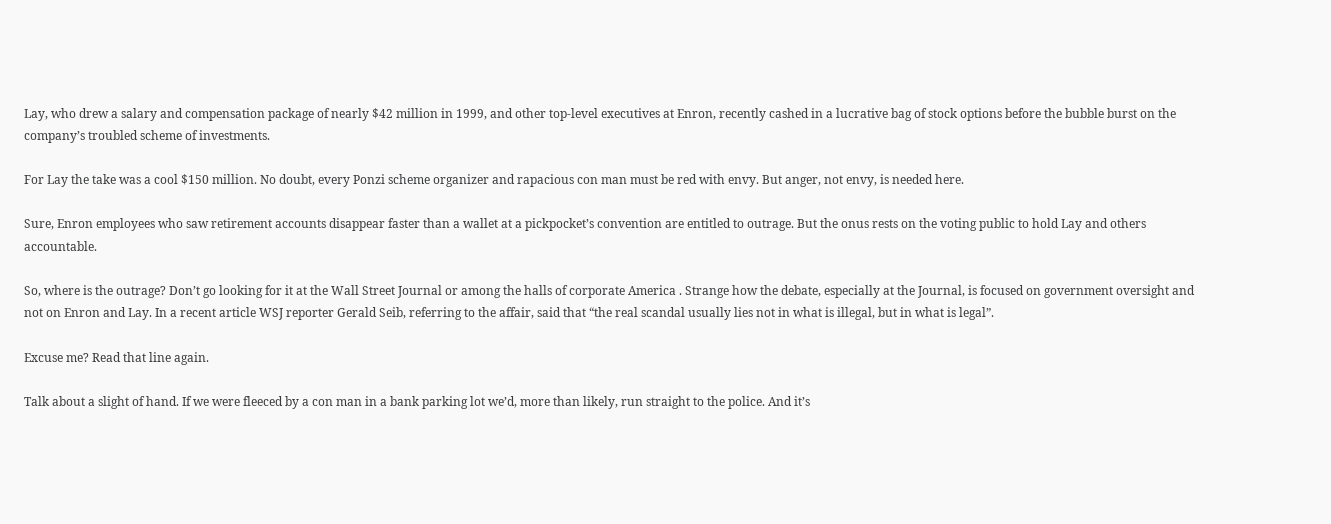Lay, who drew a salary and compensation package of nearly $42 million in 1999, and other top-level executives at Enron, recently cashed in a lucrative bag of stock options before the bubble burst on the company’s troubled scheme of investments.

For Lay the take was a cool $150 million. No doubt, every Ponzi scheme organizer and rapacious con man must be red with envy. But anger, not envy, is needed here.

Sure, Enron employees who saw retirement accounts disappear faster than a wallet at a pickpocket’s convention are entitled to outrage. But the onus rests on the voting public to hold Lay and others accountable.

So, where is the outrage? Don’t go looking for it at the Wall Street Journal or among the halls of corporate America . Strange how the debate, especially at the Journal, is focused on government oversight and not on Enron and Lay. In a recent article WSJ reporter Gerald Seib, referring to the affair, said that “the real scandal usually lies not in what is illegal, but in what is legal”.

Excuse me? Read that line again.

Talk about a slight of hand. If we were fleeced by a con man in a bank parking lot we’d, more than likely, run straight to the police. And it’s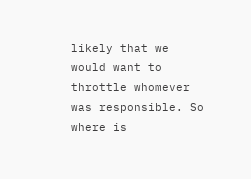likely that we would want to throttle whomever was responsible. So where is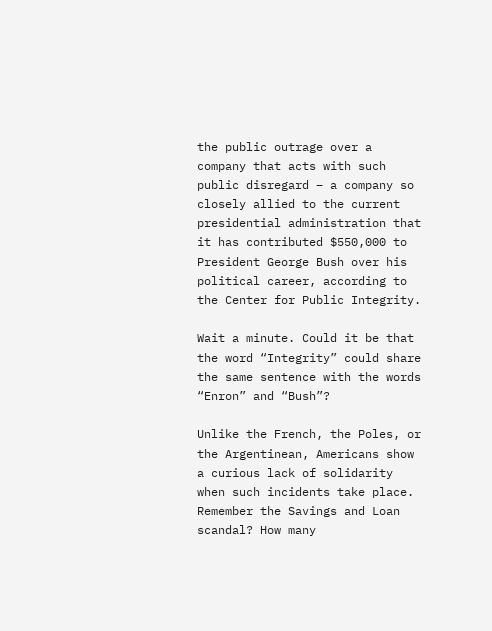the public outrage over a company that acts with such public disregard – a company so closely allied to the current presidential administration that it has contributed $550,000 to President George Bush over his political career, according to the Center for Public Integrity.

Wait a minute. Could it be that the word “Integrity” could share the same sentence with the words “Enron” and “Bush”?

Unlike the French, the Poles, or the Argentinean, Americans show a curious lack of solidarity when such incidents take place. Remember the Savings and Loan scandal? How many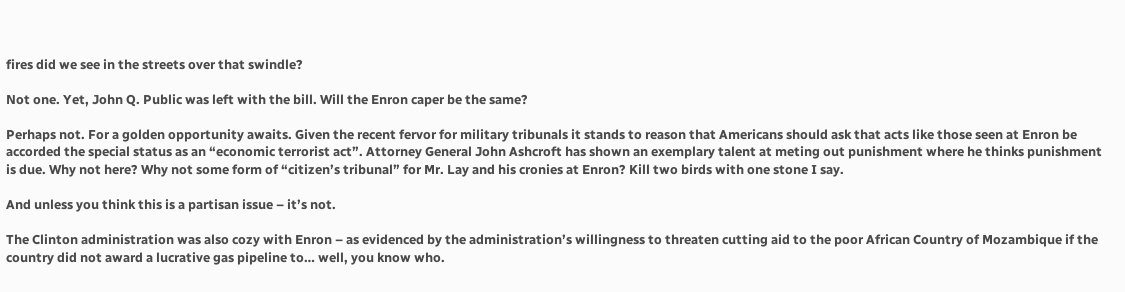fires did we see in the streets over that swindle?

Not one. Yet, John Q. Public was left with the bill. Will the Enron caper be the same?

Perhaps not. For a golden opportunity awaits. Given the recent fervor for military tribunals it stands to reason that Americans should ask that acts like those seen at Enron be accorded the special status as an “economic terrorist act”. Attorney General John Ashcroft has shown an exemplary talent at meting out punishment where he thinks punishment is due. Why not here? Why not some form of “citizen’s tribunal” for Mr. Lay and his cronies at Enron? Kill two birds with one stone I say.

And unless you think this is a partisan issue – it’s not.

The Clinton administration was also cozy with Enron – as evidenced by the administration’s willingness to threaten cutting aid to the poor African Country of Mozambique if the country did not award a lucrative gas pipeline to… well, you know who.